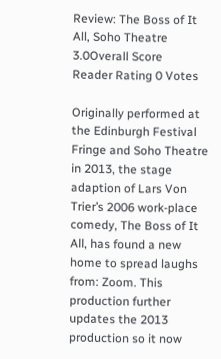Review: The Boss of It All, Soho Theatre
3.0Overall Score
Reader Rating 0 Votes

Originally performed at the Edinburgh Festival Fringe and Soho Theatre in 2013, the stage adaption of Lars Von Trier’s 2006 work-place comedy, The Boss of It All, has found a new home to spread laughs from: Zoom. This production further updates the 2013 production so it now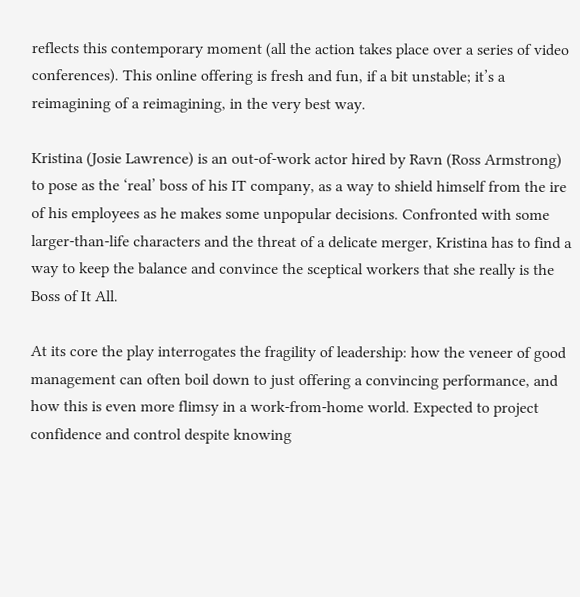reflects this contemporary moment (all the action takes place over a series of video conferences). This online offering is fresh and fun, if a bit unstable; it’s a reimagining of a reimagining, in the very best way.

Kristina (Josie Lawrence) is an out-of-work actor hired by Ravn (Ross Armstrong) to pose as the ‘real’ boss of his IT company, as a way to shield himself from the ire of his employees as he makes some unpopular decisions. Confronted with some larger-than-life characters and the threat of a delicate merger, Kristina has to find a way to keep the balance and convince the sceptical workers that she really is the Boss of It All.

At its core the play interrogates the fragility of leadership: how the veneer of good management can often boil down to just offering a convincing performance, and how this is even more flimsy in a work-from-home world. Expected to project confidence and control despite knowing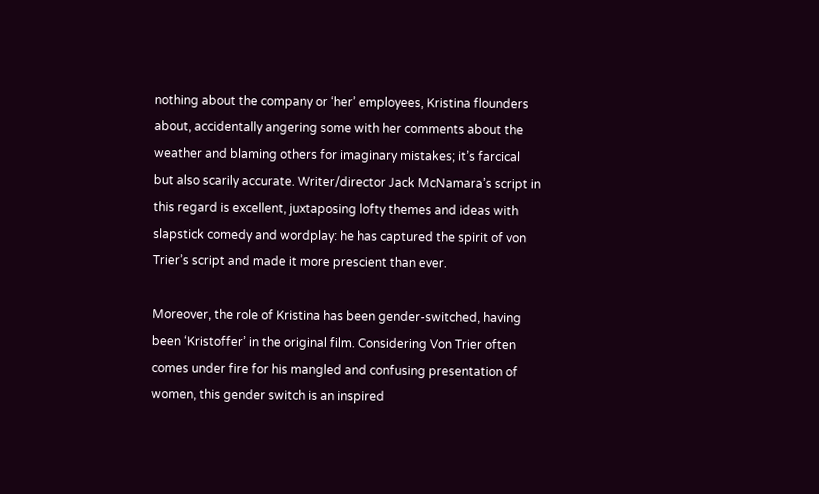nothing about the company or ‘her’ employees, Kristina flounders about, accidentally angering some with her comments about the weather and blaming others for imaginary mistakes; it’s farcical but also scarily accurate. Writer/director Jack McNamara’s script in this regard is excellent, juxtaposing lofty themes and ideas with slapstick comedy and wordplay: he has captured the spirit of von Trier’s script and made it more prescient than ever.

Moreover, the role of Kristina has been gender-switched, having been ‘Kristoffer’ in the original film. Considering Von Trier often comes under fire for his mangled and confusing presentation of women, this gender switch is an inspired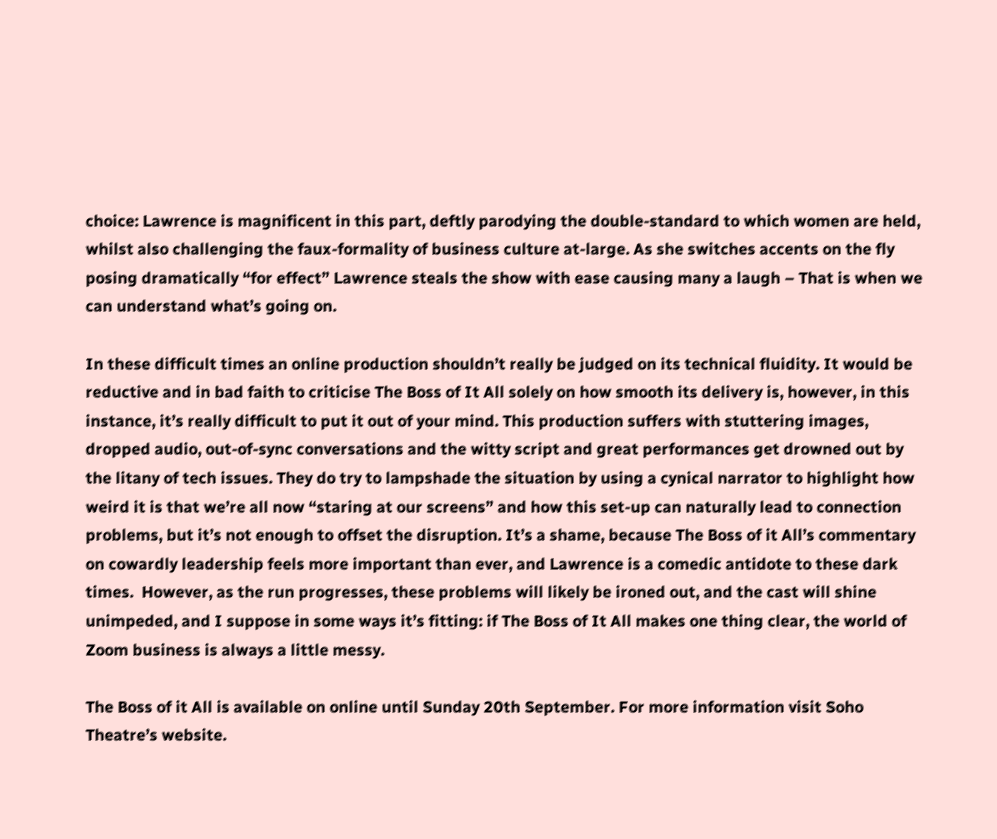choice: Lawrence is magnificent in this part, deftly parodying the double-standard to which women are held, whilst also challenging the faux-formality of business culture at-large. As she switches accents on the fly posing dramatically “for effect” Lawrence steals the show with ease causing many a laugh – That is when we can understand what’s going on.

In these difficult times an online production shouldn’t really be judged on its technical fluidity. It would be reductive and in bad faith to criticise The Boss of It All solely on how smooth its delivery is, however, in this instance, it’s really difficult to put it out of your mind. This production suffers with stuttering images, dropped audio, out-of-sync conversations and the witty script and great performances get drowned out by the litany of tech issues. They do try to lampshade the situation by using a cynical narrator to highlight how weird it is that we’re all now “staring at our screens” and how this set-up can naturally lead to connection problems, but it’s not enough to offset the disruption. It’s a shame, because The Boss of it All’s commentary on cowardly leadership feels more important than ever, and Lawrence is a comedic antidote to these dark times.  However, as the run progresses, these problems will likely be ironed out, and the cast will shine unimpeded, and I suppose in some ways it’s fitting: if The Boss of It All makes one thing clear, the world of Zoom business is always a little messy.

The Boss of it All is available on online until Sunday 20th September. For more information visit Soho Theatre’s website.